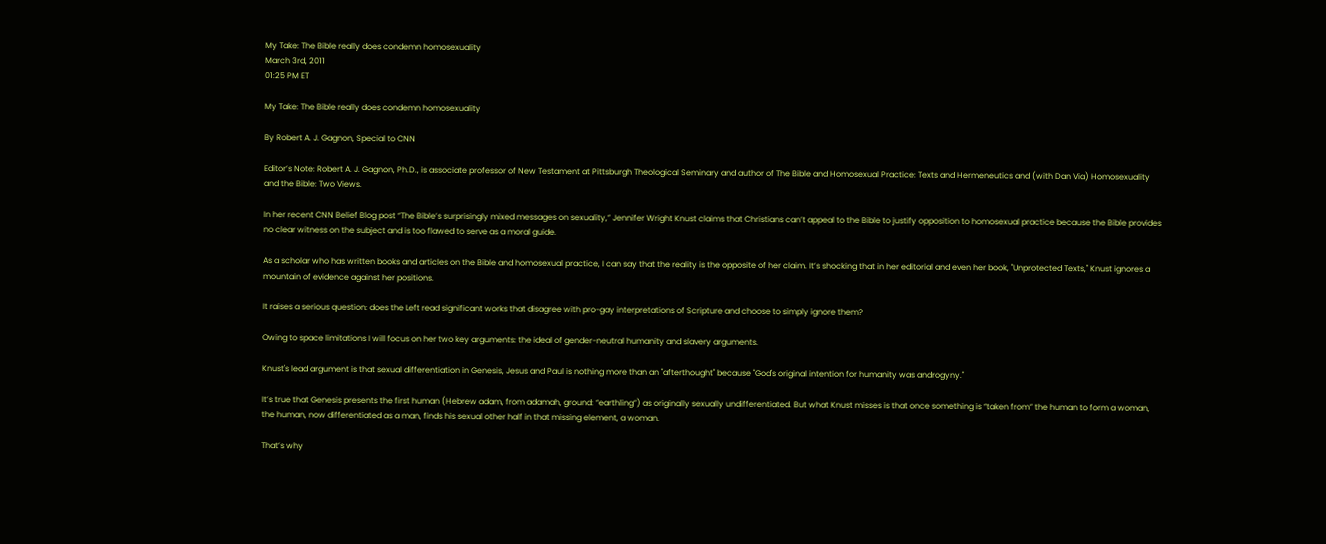My Take: The Bible really does condemn homosexuality
March 3rd, 2011
01:25 PM ET

My Take: The Bible really does condemn homosexuality

By Robert A. J. Gagnon, Special to CNN

Editor’s Note: Robert A. J. Gagnon, Ph.D., is associate professor of New Testament at Pittsburgh Theological Seminary and author of The Bible and Homosexual Practice: Texts and Hermeneutics and (with Dan Via) Homosexuality and the Bible: Two Views.

In her recent CNN Belief Blog post “The Bible’s surprisingly mixed messages on sexuality,” Jennifer Wright Knust claims that Christians can’t appeal to the Bible to justify opposition to homosexual practice because the Bible provides no clear witness on the subject and is too flawed to serve as a moral guide.

As a scholar who has written books and articles on the Bible and homosexual practice, I can say that the reality is the opposite of her claim. It’s shocking that in her editorial and even her book, "Unprotected Texts," Knust ignores a mountain of evidence against her positions.

It raises a serious question: does the Left read significant works that disagree with pro-gay interpretations of Scripture and choose to simply ignore them?

Owing to space limitations I will focus on her two key arguments: the ideal of gender-neutral humanity and slavery arguments.

Knust's lead argument is that sexual differentiation in Genesis, Jesus and Paul is nothing more than an "afterthought" because "God's original intention for humanity was androgyny."

It’s true that Genesis presents the first human (Hebrew adam, from adamah, ground: “earthling”) as originally sexually undifferentiated. But what Knust misses is that once something is “taken from” the human to form a woman, the human, now differentiated as a man, finds his sexual other half in that missing element, a woman.

That’s why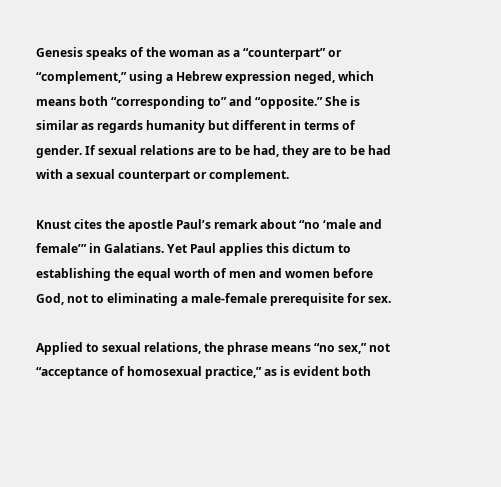Genesis speaks of the woman as a “counterpart” or “complement,” using a Hebrew expression neged, which means both “corresponding to” and “opposite.” She is similar as regards humanity but different in terms of gender. If sexual relations are to be had, they are to be had with a sexual counterpart or complement.

Knust cites the apostle Paul’s remark about “no ‘male and female’” in Galatians. Yet Paul applies this dictum to establishing the equal worth of men and women before God, not to eliminating a male-female prerequisite for sex.

Applied to sexual relations, the phrase means “no sex,” not “acceptance of homosexual practice,” as is evident both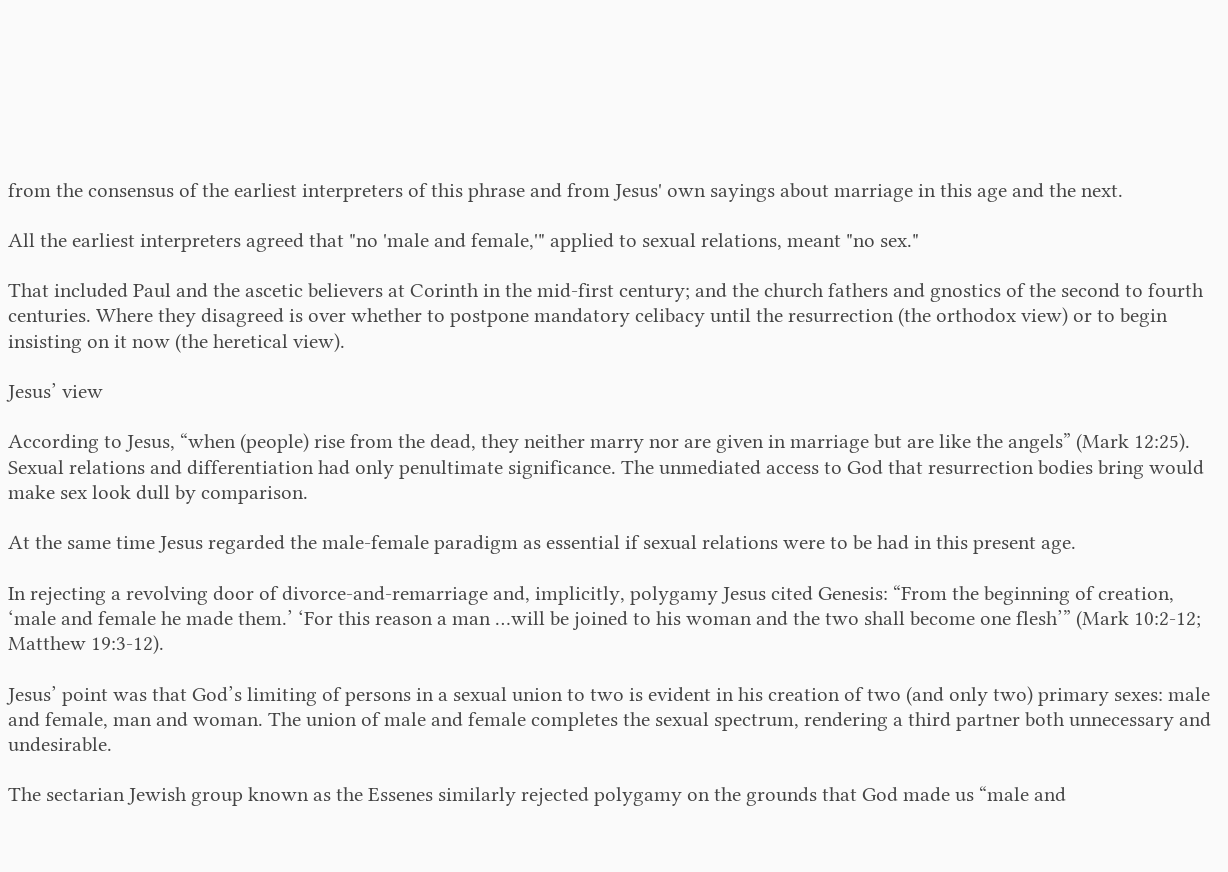from the consensus of the earliest interpreters of this phrase and from Jesus' own sayings about marriage in this age and the next.

All the earliest interpreters agreed that "no 'male and female,'" applied to sexual relations, meant "no sex."

That included Paul and the ascetic believers at Corinth in the mid-first century; and the church fathers and gnostics of the second to fourth centuries. Where they disagreed is over whether to postpone mandatory celibacy until the resurrection (the orthodox view) or to begin insisting on it now (the heretical view).

Jesus’ view

According to Jesus, “when (people) rise from the dead, they neither marry nor are given in marriage but are like the angels” (Mark 12:25). Sexual relations and differentiation had only penultimate significance. The unmediated access to God that resurrection bodies bring would make sex look dull by comparison.

At the same time Jesus regarded the male-female paradigm as essential if sexual relations were to be had in this present age.

In rejecting a revolving door of divorce-and-remarriage and, implicitly, polygamy Jesus cited Genesis: “From the beginning of creation, ‘male and female he made them.’ ‘For this reason a man …will be joined to his woman and the two shall become one flesh’” (Mark 10:2-12; Matthew 19:3-12).

Jesus’ point was that God’s limiting of persons in a sexual union to two is evident in his creation of two (and only two) primary sexes: male and female, man and woman. The union of male and female completes the sexual spectrum, rendering a third partner both unnecessary and undesirable.

The sectarian Jewish group known as the Essenes similarly rejected polygamy on the grounds that God made us “male and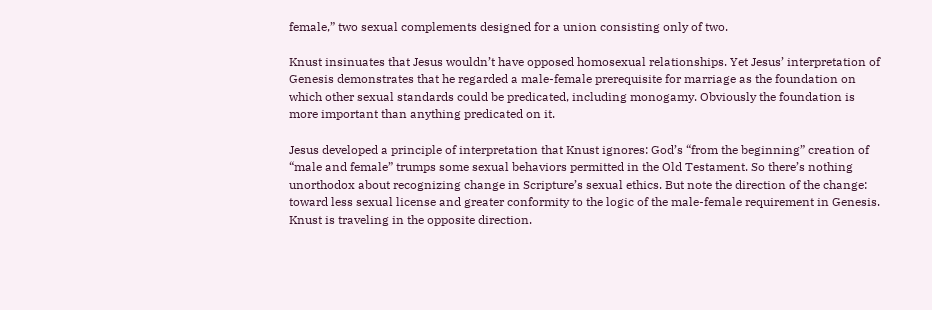female,” two sexual complements designed for a union consisting only of two.

Knust insinuates that Jesus wouldn’t have opposed homosexual relationships. Yet Jesus’ interpretation of Genesis demonstrates that he regarded a male-female prerequisite for marriage as the foundation on which other sexual standards could be predicated, including monogamy. Obviously the foundation is more important than anything predicated on it.

Jesus developed a principle of interpretation that Knust ignores: God’s “from the beginning” creation of “male and female” trumps some sexual behaviors permitted in the Old Testament. So there’s nothing unorthodox about recognizing change in Scripture’s sexual ethics. But note the direction of the change: toward less sexual license and greater conformity to the logic of the male-female requirement in Genesis. Knust is traveling in the opposite direction.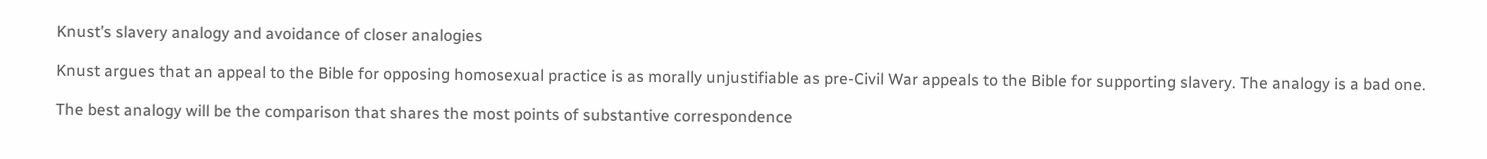Knust’s slavery analogy and avoidance of closer analogies

Knust argues that an appeal to the Bible for opposing homosexual practice is as morally unjustifiable as pre-Civil War appeals to the Bible for supporting slavery. The analogy is a bad one.

The best analogy will be the comparison that shares the most points of substantive correspondence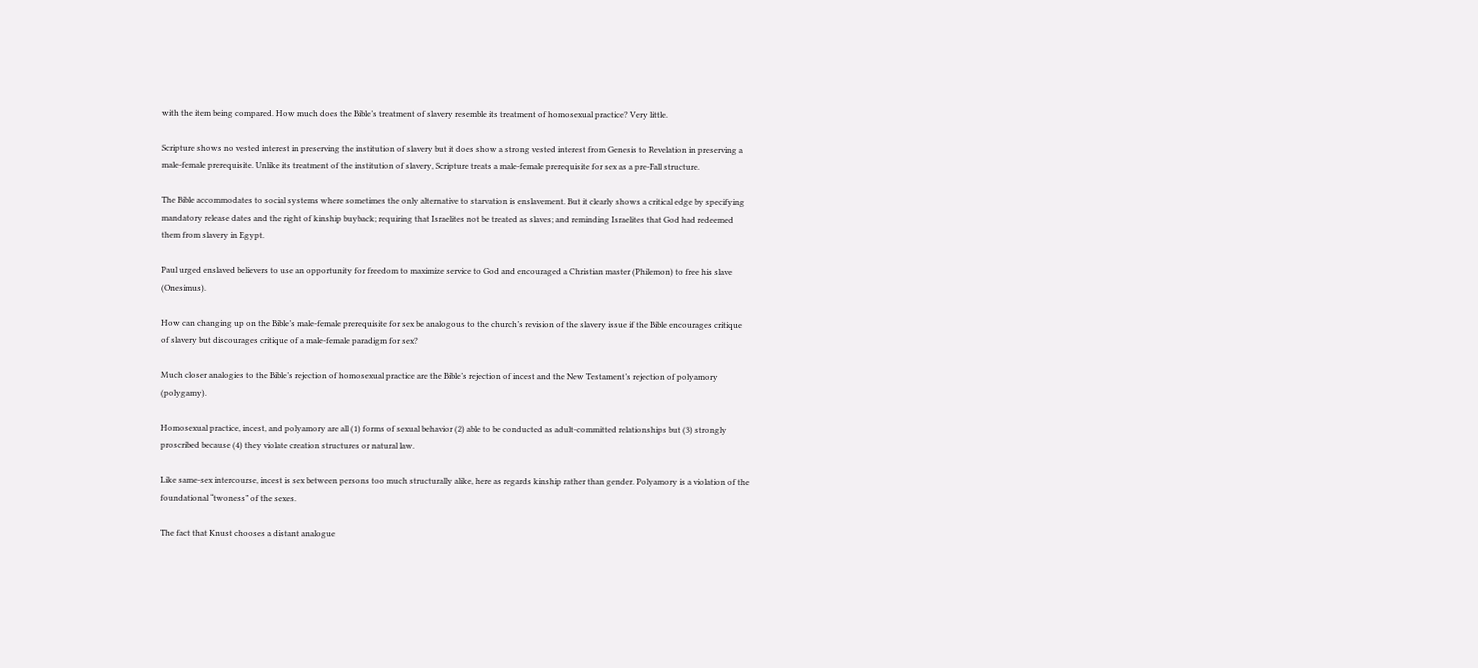with the item being compared. How much does the Bible’s treatment of slavery resemble its treatment of homosexual practice? Very little.

Scripture shows no vested interest in preserving the institution of slavery but it does show a strong vested interest from Genesis to Revelation in preserving a male-female prerequisite. Unlike its treatment of the institution of slavery, Scripture treats a male-female prerequisite for sex as a pre-Fall structure.

The Bible accommodates to social systems where sometimes the only alternative to starvation is enslavement. But it clearly shows a critical edge by specifying mandatory release dates and the right of kinship buyback; requiring that Israelites not be treated as slaves; and reminding Israelites that God had redeemed them from slavery in Egypt.

Paul urged enslaved believers to use an opportunity for freedom to maximize service to God and encouraged a Christian master (Philemon) to free his slave (Onesimus).

How can changing up on the Bible’s male-female prerequisite for sex be analogous to the church’s revision of the slavery issue if the Bible encourages critique of slavery but discourages critique of a male-female paradigm for sex?

Much closer analogies to the Bible’s rejection of homosexual practice are the Bible’s rejection of incest and the New Testament’s rejection of polyamory (polygamy).

Homosexual practice, incest, and polyamory are all (1) forms of sexual behavior (2) able to be conducted as adult-committed relationships but (3) strongly proscribed because (4) they violate creation structures or natural law.

Like same-sex intercourse, incest is sex between persons too much structurally alike, here as regards kinship rather than gender. Polyamory is a violation of the foundational “twoness” of the sexes.

The fact that Knust chooses a distant analogue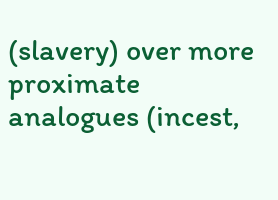(slavery) over more proximate analogues (incest,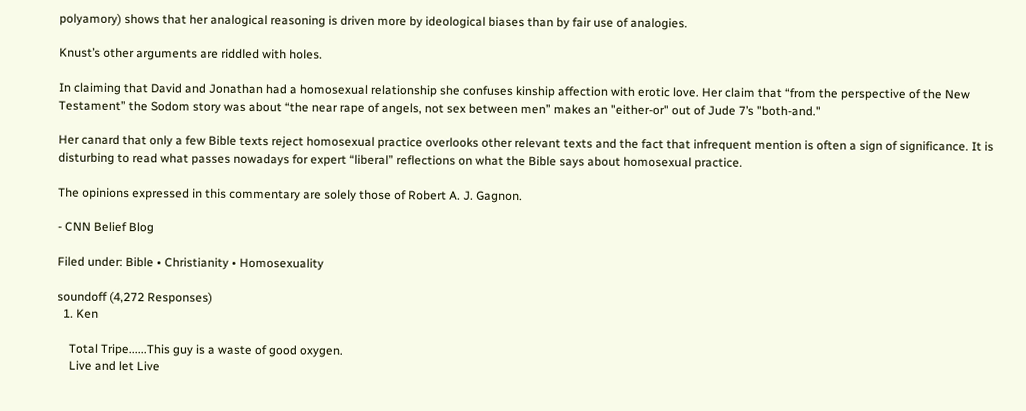polyamory) shows that her analogical reasoning is driven more by ideological biases than by fair use of analogies.

Knust’s other arguments are riddled with holes.

In claiming that David and Jonathan had a homosexual relationship she confuses kinship affection with erotic love. Her claim that “from the perspective of the New Testament” the Sodom story was about “the near rape of angels, not sex between men” makes an "either-or" out of Jude 7’s "both-and."

Her canard that only a few Bible texts reject homosexual practice overlooks other relevant texts and the fact that infrequent mention is often a sign of significance. It is disturbing to read what passes nowadays for expert “liberal” reflections on what the Bible says about homosexual practice.

The opinions expressed in this commentary are solely those of Robert A. J. Gagnon.

- CNN Belief Blog

Filed under: Bible • Christianity • Homosexuality

soundoff (4,272 Responses)
  1. Ken

    Total Tripe......This guy is a waste of good oxygen.
    Live and let Live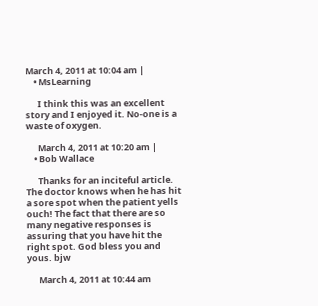March 4, 2011 at 10:04 am |
    • MsLearning

      I think this was an excellent story and I enjoyed it. No-one is a waste of oxygen.

      March 4, 2011 at 10:20 am |
    • Bob Wallace

      Thanks for an inciteful article. The doctor knows when he has hit a sore spot when the patient yells ouch! The fact that there are so many negative responses is assuring that you have hit the right spot. God bless you and yous. bjw

      March 4, 2011 at 10:44 am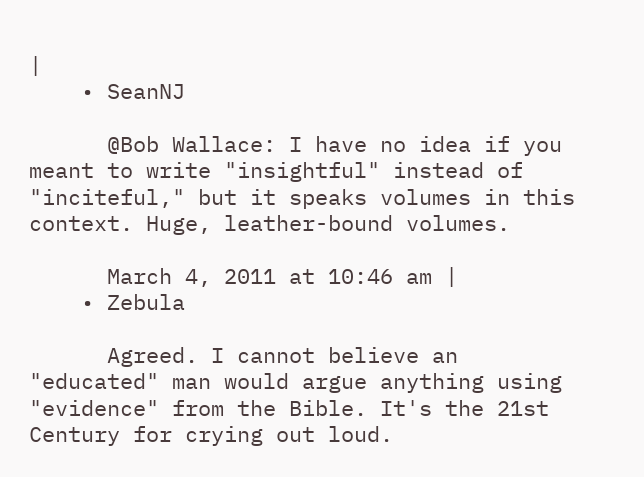|
    • SeanNJ

      @Bob Wallace: I have no idea if you meant to write "insightful" instead of "inciteful," but it speaks volumes in this context. Huge, leather-bound volumes.

      March 4, 2011 at 10:46 am |
    • Zebula

      Agreed. I cannot believe an "educated" man would argue anything using "evidence" from the Bible. It's the 21st Century for crying out loud.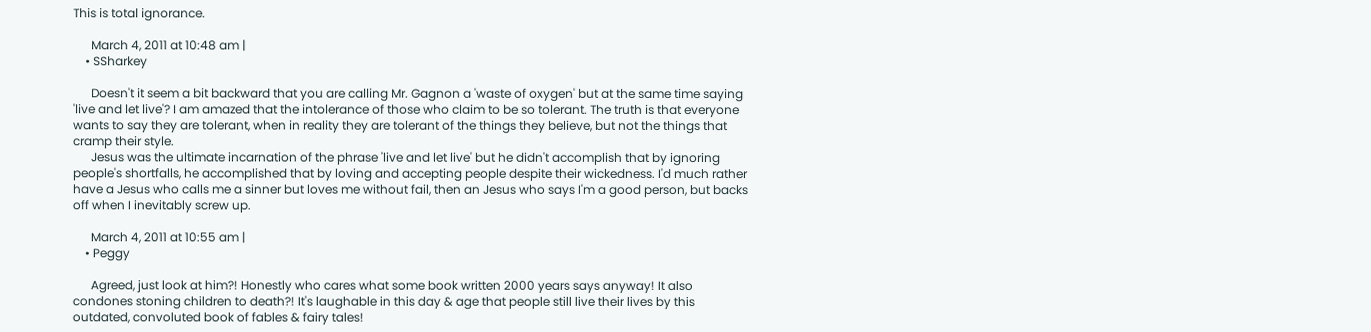This is total ignorance.

      March 4, 2011 at 10:48 am |
    • SSharkey

      Doesn't it seem a bit backward that you are calling Mr. Gagnon a 'waste of oxygen' but at the same time saying 'live and let live'? I am amazed that the intolerance of those who claim to be so tolerant. The truth is that everyone wants to say they are tolerant, when in reality they are tolerant of the things they believe, but not the things that cramp their style.
      Jesus was the ultimate incarnation of the phrase 'live and let live' but he didn't accomplish that by ignoring people's shortfalls, he accomplished that by loving and accepting people despite their wickedness. I'd much rather have a Jesus who calls me a sinner but loves me without fail, then an Jesus who says I'm a good person, but backs off when I inevitably screw up.

      March 4, 2011 at 10:55 am |
    • Peggy

      Agreed, just look at him?! Honestly who cares what some book written 2000 years says anyway! It also condones stoning children to death?! It's laughable in this day & age that people still live their lives by this outdated, convoluted book of fables & fairy tales!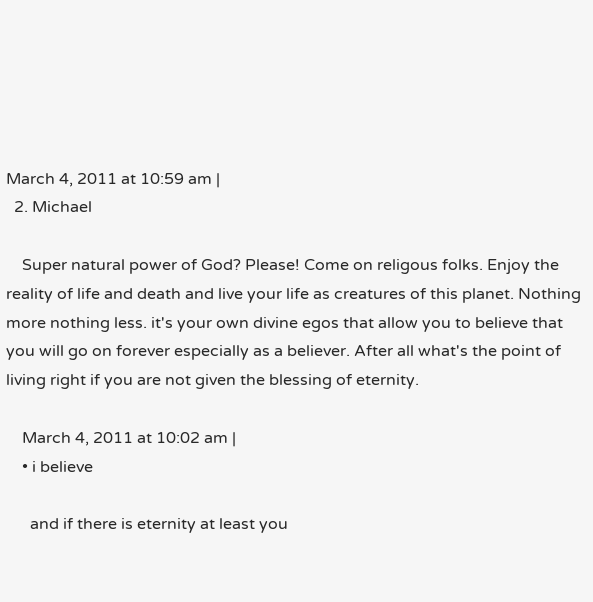March 4, 2011 at 10:59 am |
  2. Michael

    Super natural power of God? Please! Come on religous folks. Enjoy the reality of life and death and live your life as creatures of this planet. Nothing more nothing less. it's your own divine egos that allow you to believe that you will go on forever especially as a believer. After all what's the point of living right if you are not given the blessing of eternity.

    March 4, 2011 at 10:02 am |
    • i believe

      and if there is eternity at least you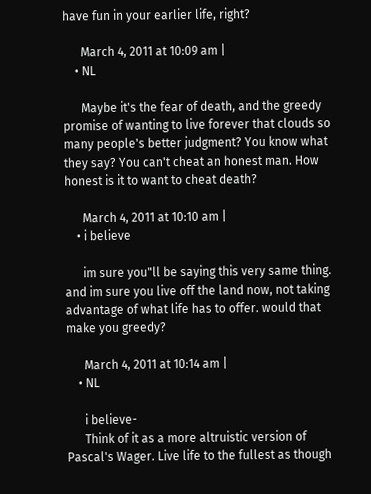have fun in your earlier life, right?

      March 4, 2011 at 10:09 am |
    • NL

      Maybe it's the fear of death, and the greedy promise of wanting to live forever that clouds so many people's better judgment? You know what they say? You can't cheat an honest man. How honest is it to want to cheat death?

      March 4, 2011 at 10:10 am |
    • i believe

      im sure you"ll be saying this very same thing. and im sure you live off the land now, not taking advantage of what life has to offer. would that make you greedy?

      March 4, 2011 at 10:14 am |
    • NL

      i believe-
      Think of it as a more altruistic version of Pascal's Wager. Live life to the fullest as though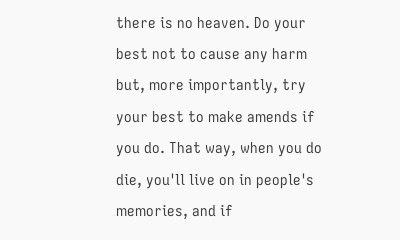there is no heaven. Do your best not to cause any harm but, more importantly, try your best to make amends if you do. That way, when you do die, you'll live on in people's memories, and if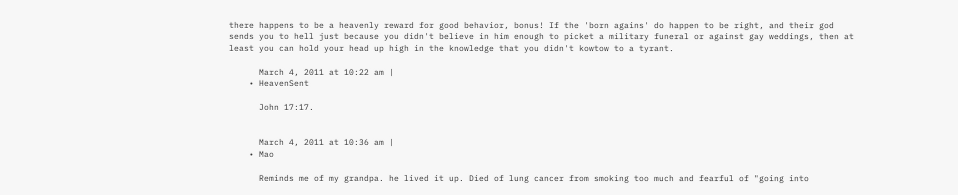there happens to be a heavenly reward for good behavior, bonus! If the 'born agains' do happen to be right, and their god sends you to hell just because you didn't believe in him enough to picket a military funeral or against gay weddings, then at least you can hold your head up high in the knowledge that you didn't kowtow to a tyrant.

      March 4, 2011 at 10:22 am |
    • HeavenSent

      John 17:17.


      March 4, 2011 at 10:36 am |
    • Mao

      Reminds me of my grandpa. he lived it up. Died of lung cancer from smoking too much and fearful of "going into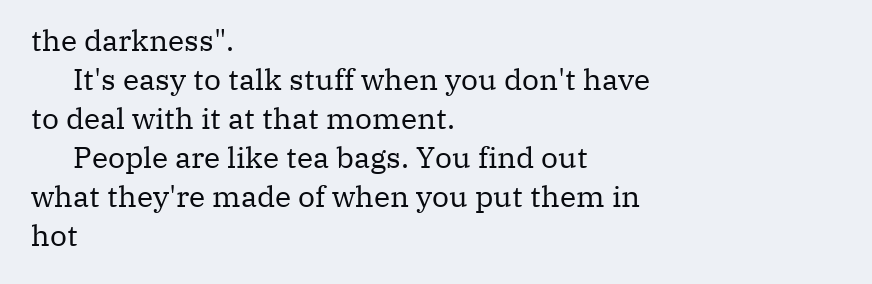the darkness".
      It's easy to talk stuff when you don't have to deal with it at that moment.
      People are like tea bags. You find out what they're made of when you put them in hot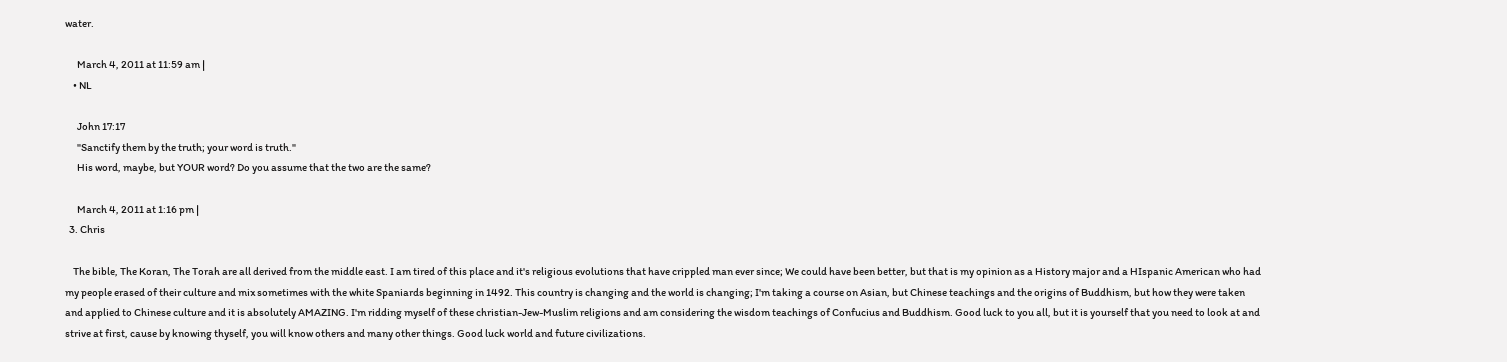water.

      March 4, 2011 at 11:59 am |
    • NL

      John 17:17
      "Sanctify them by the truth; your word is truth."
      His word, maybe, but YOUR word? Do you assume that the two are the same?

      March 4, 2011 at 1:16 pm |
  3. Chris

    The bible, The Koran, The Torah are all derived from the middle east. I am tired of this place and it's religious evolutions that have crippled man ever since; We could have been better, but that is my opinion as a History major and a HIspanic American who had my people erased of their culture and mix sometimes with the white Spaniards beginning in 1492. This country is changing and the world is changing; I'm taking a course on Asian, but Chinese teachings and the origins of Buddhism, but how they were taken and applied to Chinese culture and it is absolutely AMAZING. I'm ridding myself of these christian-Jew-Muslim religions and am considering the wisdom teachings of Confucius and Buddhism. Good luck to you all, but it is yourself that you need to look at and strive at first, cause by knowing thyself, you will know others and many other things. Good luck world and future civilizations.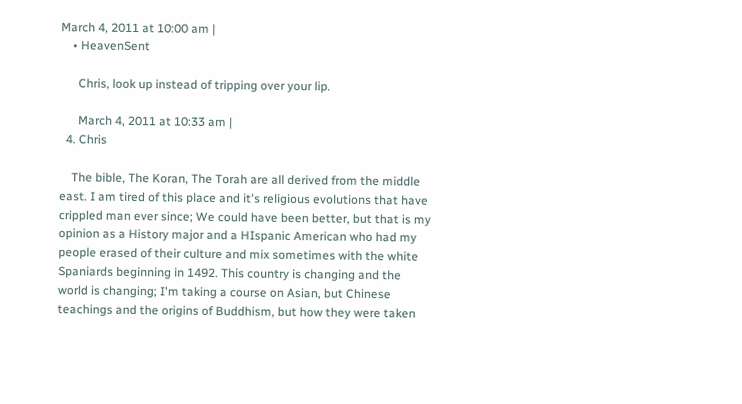March 4, 2011 at 10:00 am |
    • HeavenSent

      Chris, look up instead of tripping over your lip.

      March 4, 2011 at 10:33 am |
  4. Chris

    The bible, The Koran, The Torah are all derived from the middle east. I am tired of this place and it's religious evolutions that have crippled man ever since; We could have been better, but that is my opinion as a History major and a HIspanic American who had my people erased of their culture and mix sometimes with the white Spaniards beginning in 1492. This country is changing and the world is changing; I'm taking a course on Asian, but Chinese teachings and the origins of Buddhism, but how they were taken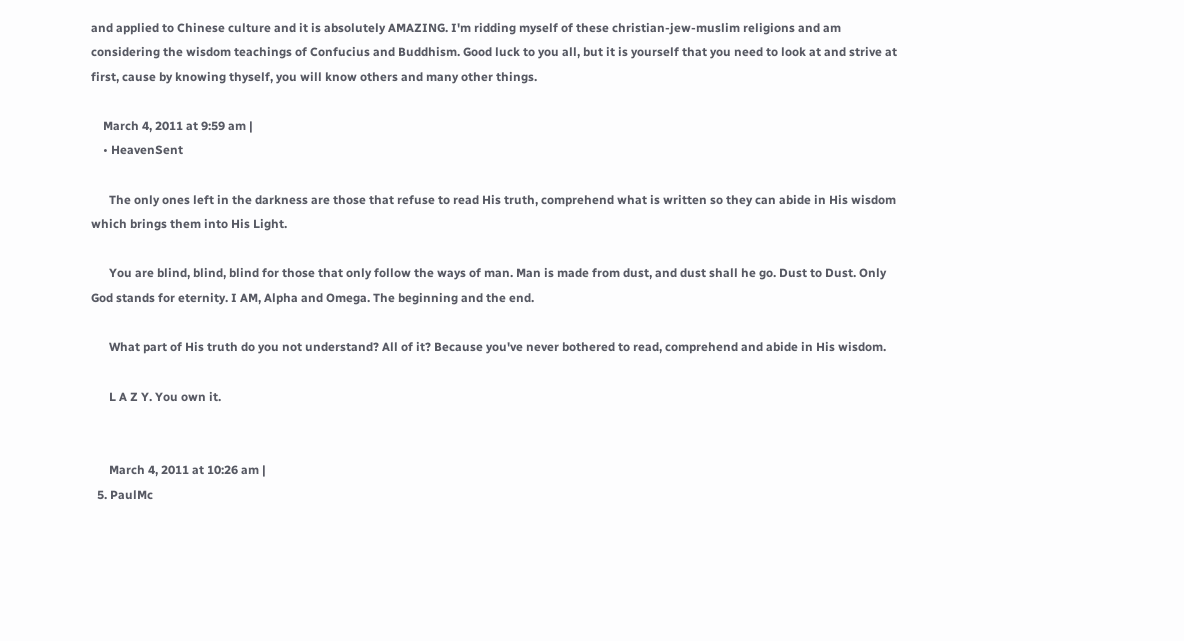and applied to Chinese culture and it is absolutely AMAZING. I'm ridding myself of these christian-jew-muslim religions and am considering the wisdom teachings of Confucius and Buddhism. Good luck to you all, but it is yourself that you need to look at and strive at first, cause by knowing thyself, you will know others and many other things.

    March 4, 2011 at 9:59 am |
    • HeavenSent

      The only ones left in the darkness are those that refuse to read His truth, comprehend what is written so they can abide in His wisdom which brings them into His Light.

      You are blind, blind, blind for those that only follow the ways of man. Man is made from dust, and dust shall he go. Dust to Dust. Only God stands for eternity. I AM, Alpha and Omega. The beginning and the end.

      What part of His truth do you not understand? All of it? Because you've never bothered to read, comprehend and abide in His wisdom.

      L A Z Y. You own it.


      March 4, 2011 at 10:26 am |
  5. PaulMc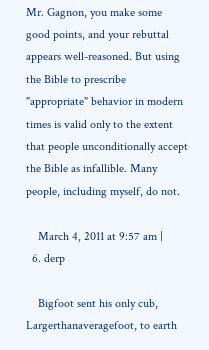Mr. Gagnon, you make some good points, and your rebuttal appears well-reasoned. But using the Bible to prescribe "appropriate" behavior in modern times is valid only to the extent that people unconditionally accept the Bible as infallible. Many people, including myself, do not.

    March 4, 2011 at 9:57 am |
  6. derp

    Bigfoot sent his only cub, Largerthanaveragefoot, to earth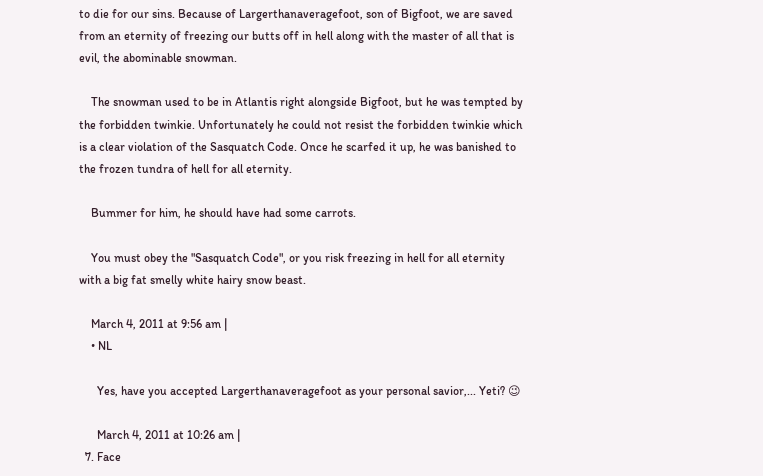to die for our sins. Because of Largerthanaveragefoot, son of Bigfoot, we are saved from an eternity of freezing our butts off in hell along with the master of all that is evil, the abominable snowman.

    The snowman used to be in Atlantis right alongside Bigfoot, but he was tempted by the forbidden twinkie. Unfortunately he could not resist the forbidden twinkie which is a clear violation of the Sasquatch Code. Once he scarfed it up, he was banished to the frozen tundra of hell for all eternity.

    Bummer for him, he should have had some carrots.

    You must obey the "Sasquatch Code", or you risk freezing in hell for all eternity with a big fat smelly white hairy snow beast.

    March 4, 2011 at 9:56 am |
    • NL

      Yes, have you accepted Largerthanaveragefoot as your personal savior,... Yeti? 😉

      March 4, 2011 at 10:26 am |
  7. Face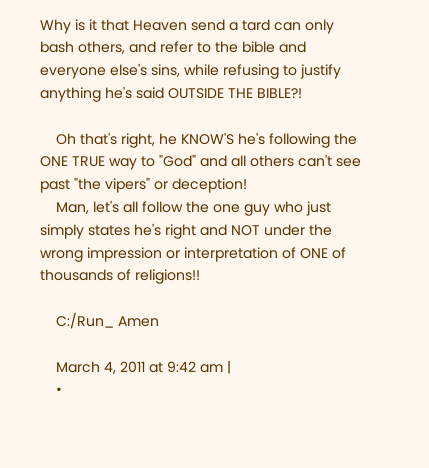Why is it that Heaven send a tard can only bash others, and refer to the bible and everyone else's sins, while refusing to justify anything he's said OUTSIDE THE BIBLE?!

    Oh that's right, he KNOW'S he's following the ONE TRUE way to "God" and all others can't see past "the vipers" or deception!
    Man, let's all follow the one guy who just simply states he's right and NOT under the wrong impression or interpretation of ONE of thousands of religions!!

    C:/Run_ Amen

    March 4, 2011 at 9:42 am |
    •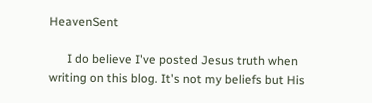HeavenSent

      I do believe I've posted Jesus truth when writing on this blog. It's not my beliefs but His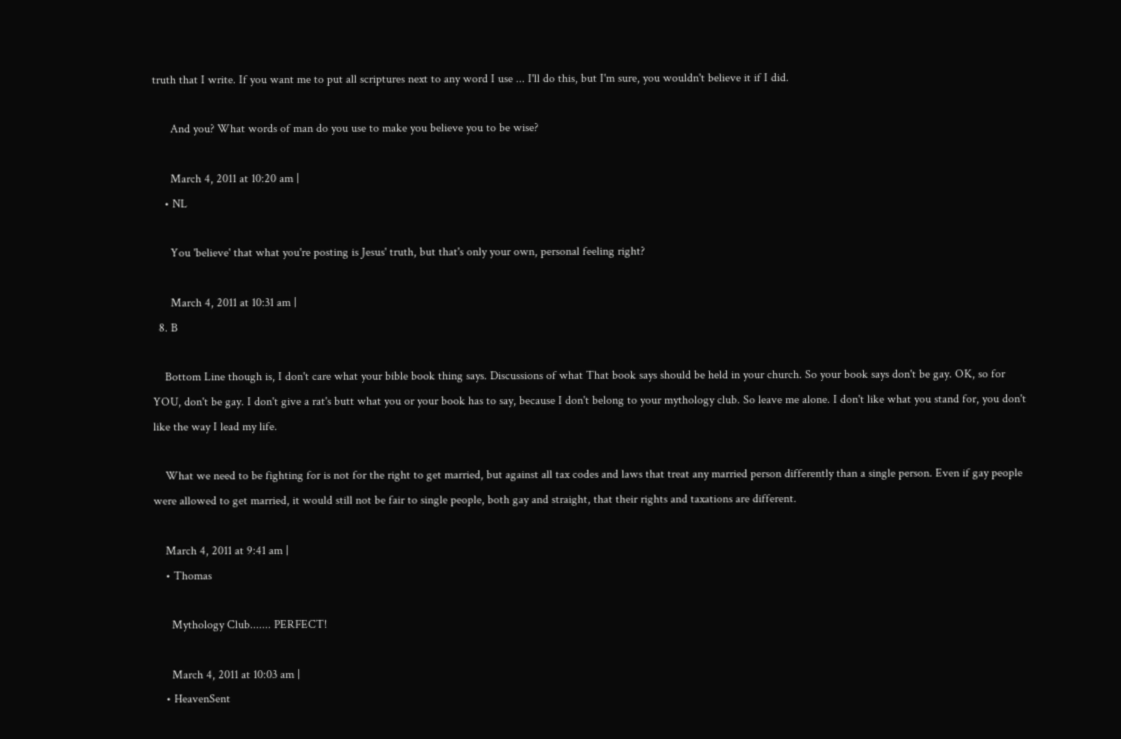truth that I write. If you want me to put all scriptures next to any word I use ... I'll do this, but I'm sure, you wouldn't believe it if I did.

      And you? What words of man do you use to make you believe you to be wise?

      March 4, 2011 at 10:20 am |
    • NL

      You 'believe' that what you're posting is Jesus' truth, but that's only your own, personal feeling right?

      March 4, 2011 at 10:31 am |
  8. B

    Bottom Line though is, I don't care what your bible book thing says. Discussions of what That book says should be held in your church. So your book says don't be gay. OK, so for YOU, don't be gay. I don't give a rat's butt what you or your book has to say, because I don't belong to your mythology club. So leave me alone. I don't like what you stand for, you don't like the way I lead my life.

    What we need to be fighting for is not for the right to get married, but against all tax codes and laws that treat any married person differently than a single person. Even if gay people were allowed to get married, it would still not be fair to single people, both gay and straight, that their rights and taxations are different.

    March 4, 2011 at 9:41 am |
    • Thomas

      Mythology Club....... PERFECT!

      March 4, 2011 at 10:03 am |
    • HeavenSent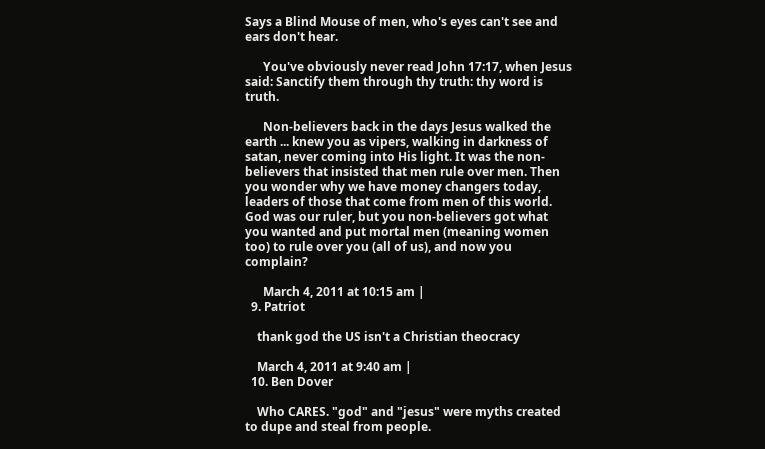Says a Blind Mouse of men, who's eyes can't see and ears don't hear.

      You've obviously never read John 17:17, when Jesus said: Sanctify them through thy truth: thy word is truth.

      Non-believers back in the days Jesus walked the earth ... knew you as vipers, walking in darkness of satan, never coming into His light. It was the non- believers that insisted that men rule over men. Then you wonder why we have money changers today, leaders of those that come from men of this world. God was our ruler, but you non-believers got what you wanted and put mortal men (meaning women too) to rule over you (all of us), and now you complain?

      March 4, 2011 at 10:15 am |
  9. Patriot

    thank god the US isn't a Christian theocracy

    March 4, 2011 at 9:40 am |
  10. Ben Dover

    Who CARES. "god" and "jesus" were myths created to dupe and steal from people.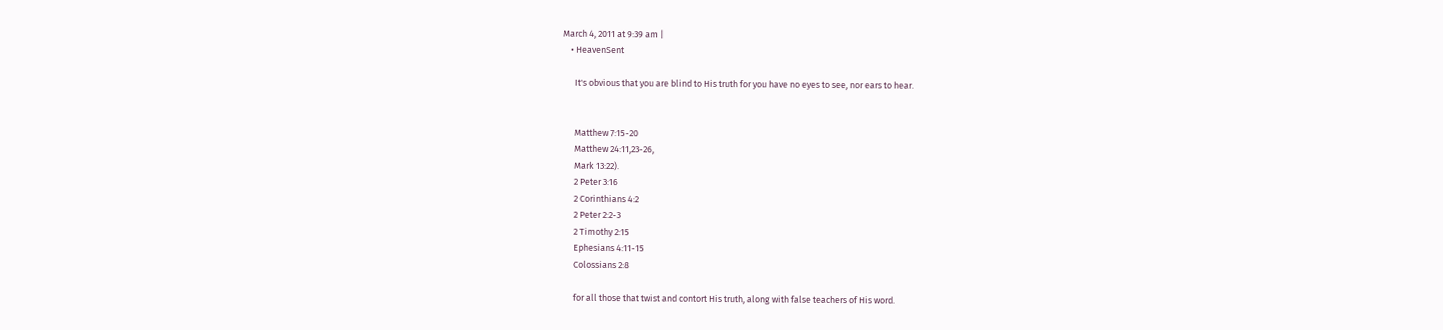March 4, 2011 at 9:39 am |
    • HeavenSent

      It's obvious that you are blind to His truth for you have no eyes to see, nor ears to hear.


      Matthew 7:15-20
      Matthew 24:11,23-26,
      Mark 13:22).
      2 Peter 3:16
      2 Corinthians 4:2
      2 Peter 2:2-3
      2 Timothy 2:15
      Ephesians 4:11-15
      Colossians 2:8

      for all those that twist and contort His truth, along with false teachers of His word.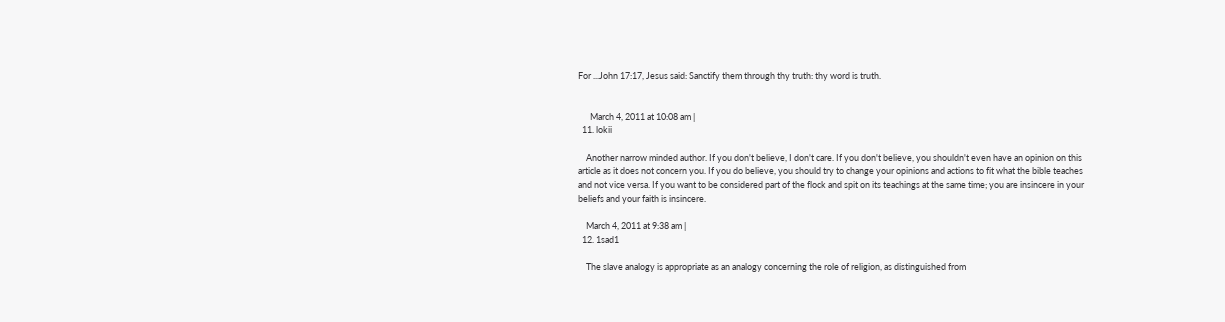For ...John 17:17, Jesus said: Sanctify them through thy truth: thy word is truth.


      March 4, 2011 at 10:08 am |
  11. lokii

    Another narrow minded author. If you don't believe, I don't care. If you don't believe, you shouldn't even have an opinion on this article as it does not concern you. If you do believe, you should try to change your opinions and actions to fit what the bible teaches and not vice versa. If you want to be considered part of the flock and spit on its teachings at the same time; you are insincere in your beliefs and your faith is insincere.

    March 4, 2011 at 9:38 am |
  12. 1sad1

    The slave analogy is appropriate as an analogy concerning the role of religion, as distinguished from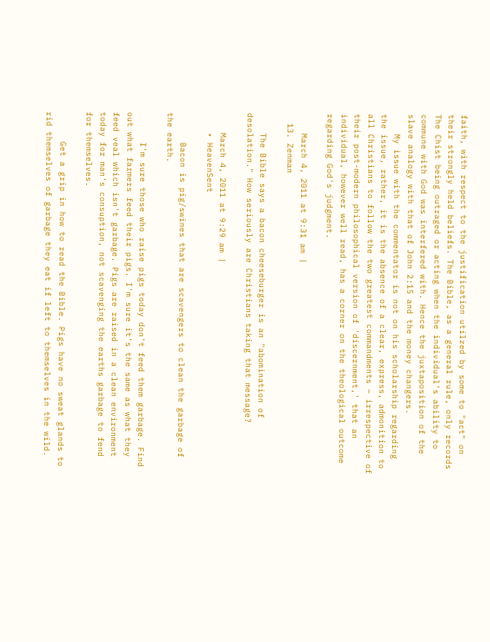faith, with respect to the justification utilzed by some to "act" on their strongly held beliefs. The Bible, as a general rule, only records The Chist being outraged or acting when the individual's ability to commune with God was interfered with. Hence the juxtaposition of the slave analogy with that of John 2:15 and the money changers.
    My issue with the commentator is not on his scholarship regarding the issue, rather, it is the absence of a clear, express, admonition to all Christians to follow the two greatest commandments – irrespective of their post-modern philosophical version of 'discernment,' that an individual, however well read, has a corner on the theological outcome regarding God's judgment.

    March 4, 2011 at 9:31 am |
  13. Zenman

    The Bible says a bacon cheeseburger is an "abomination of desolation." How seriously are Christians taking that message?

    March 4, 2011 at 9:29 am |
    • HeavenSent

      Bacon is pig/swines that are scavengers to clean the garbage of the earth.

      I'm sure those who raise pigs today don't feed them garbage. Find out what farmers feed their pigs. I'm sure it's the same as what they feed veal which isn't garbage. Pigs are raised in a clean environment today for man's consuption, not scavenging the earths garbage to fend for themselves.

      Get a grip in how to read the Bible. Pigs have no sweat glands to rid themselves of garbage they eat if left to themselves in the wild.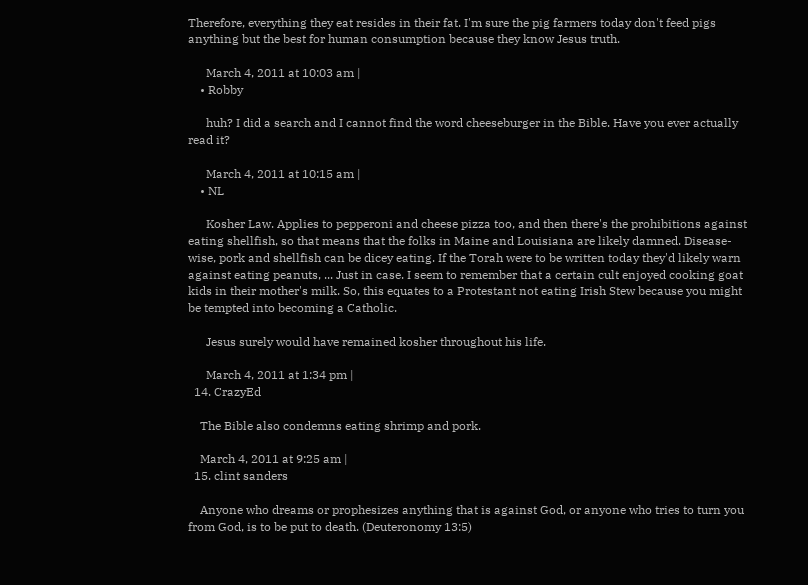Therefore, everything they eat resides in their fat. I'm sure the pig farmers today don't feed pigs anything but the best for human consumption because they know Jesus truth.

      March 4, 2011 at 10:03 am |
    • Robby

      huh? I did a search and I cannot find the word cheeseburger in the Bible. Have you ever actually read it?

      March 4, 2011 at 10:15 am |
    • NL

      Kosher Law. Applies to pepperoni and cheese pizza too, and then there's the prohibitions against eating shellfish, so that means that the folks in Maine and Louisiana are likely damned. Disease-wise, pork and shellfish can be dicey eating. If the Torah were to be written today they'd likely warn against eating peanuts, ... Just in case. I seem to remember that a certain cult enjoyed cooking goat kids in their mother's milk. So, this equates to a Protestant not eating Irish Stew because you might be tempted into becoming a Catholic.

      Jesus surely would have remained kosher throughout his life.

      March 4, 2011 at 1:34 pm |
  14. CrazyEd

    The Bible also condemns eating shrimp and pork.

    March 4, 2011 at 9:25 am |
  15. clint sanders

    Anyone who dreams or prophesizes anything that is against God, or anyone who tries to turn you from God, is to be put to death. (Deuteronomy 13:5)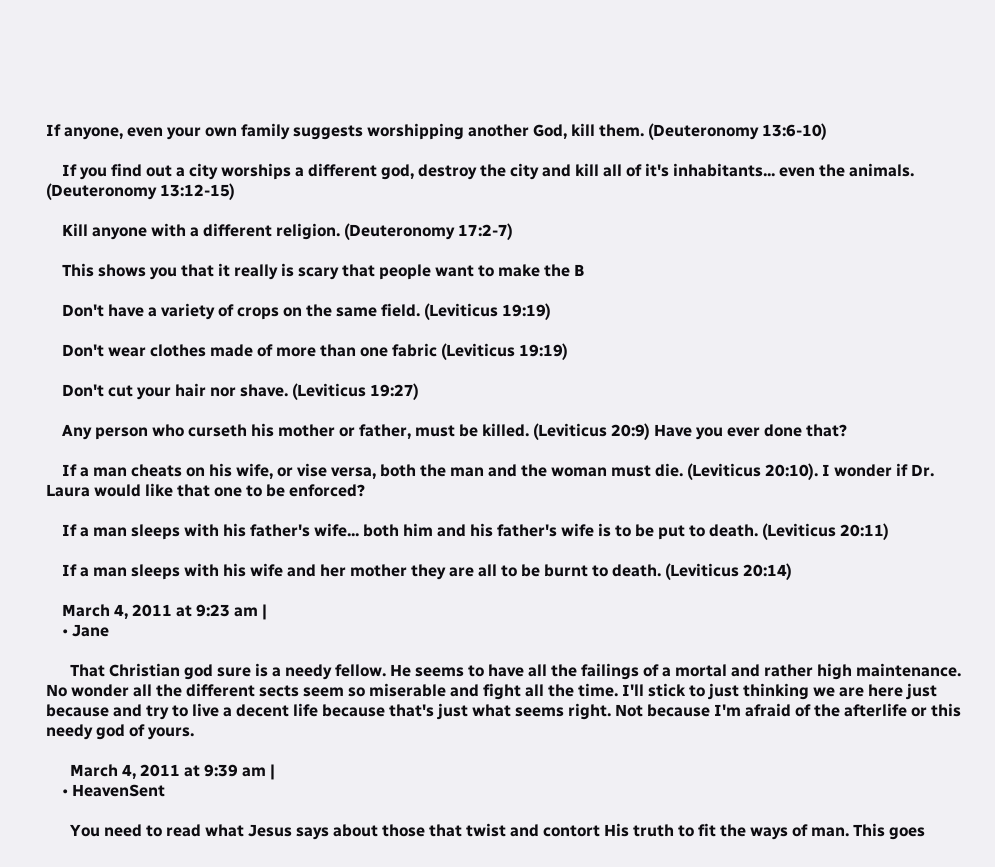If anyone, even your own family suggests worshipping another God, kill them. (Deuteronomy 13:6-10)

    If you find out a city worships a different god, destroy the city and kill all of it's inhabitants... even the animals. (Deuteronomy 13:12-15)

    Kill anyone with a different religion. (Deuteronomy 17:2-7)

    This shows you that it really is scary that people want to make the B

    Don't have a variety of crops on the same field. (Leviticus 19:19)

    Don't wear clothes made of more than one fabric (Leviticus 19:19)

    Don't cut your hair nor shave. (Leviticus 19:27)

    Any person who curseth his mother or father, must be killed. (Leviticus 20:9) Have you ever done that?

    If a man cheats on his wife, or vise versa, both the man and the woman must die. (Leviticus 20:10). I wonder if Dr. Laura would like that one to be enforced?

    If a man sleeps with his father's wife... both him and his father's wife is to be put to death. (Leviticus 20:11)

    If a man sleeps with his wife and her mother they are all to be burnt to death. (Leviticus 20:14)

    March 4, 2011 at 9:23 am |
    • Jane

      That Christian god sure is a needy fellow. He seems to have all the failings of a mortal and rather high maintenance. No wonder all the different sects seem so miserable and fight all the time. I'll stick to just thinking we are here just because and try to live a decent life because that's just what seems right. Not because I'm afraid of the afterlife or this needy god of yours.

      March 4, 2011 at 9:39 am |
    • HeavenSent

      You need to read what Jesus says about those that twist and contort His truth to fit the ways of man. This goes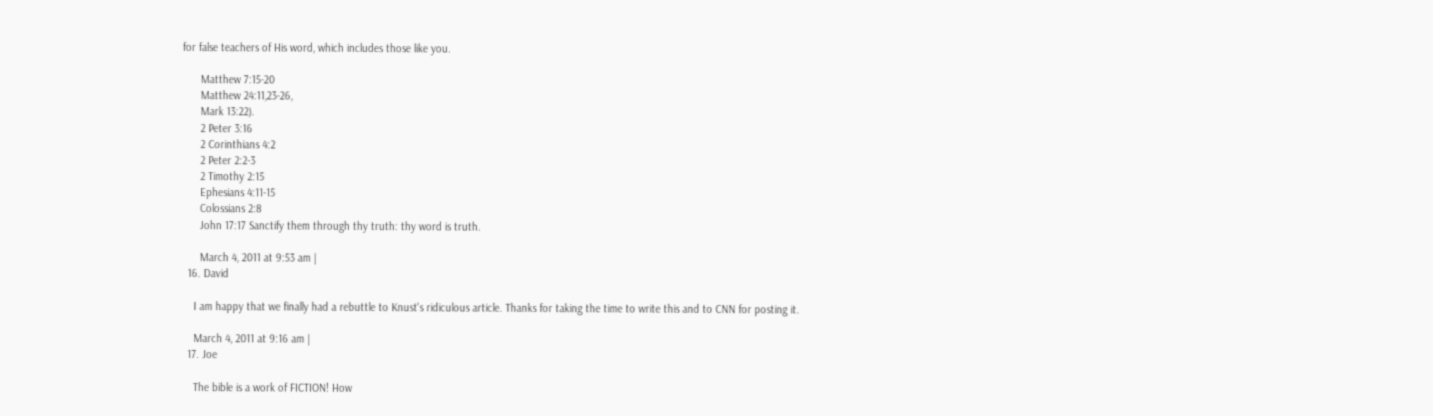for false teachers of His word, which includes those like you.

      Matthew 7:15-20
      Matthew 24:11,23-26,
      Mark 13:22).
      2 Peter 3:16
      2 Corinthians 4:2
      2 Peter 2:2-3
      2 Timothy 2:15
      Ephesians 4:11-15
      Colossians 2:8
      John 17:17 Sanctify them through thy truth: thy word is truth.

      March 4, 2011 at 9:53 am |
  16. David

    I am happy that we finally had a rebuttle to Knust's ridiculous article. Thanks for taking the time to write this and to CNN for posting it.

    March 4, 2011 at 9:16 am |
  17. Joe

    The bible is a work of FICTION! How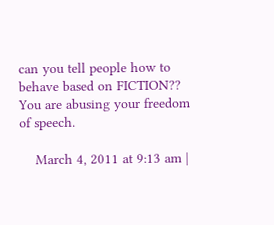can you tell people how to behave based on FICTION?? You are abusing your freedom of speech.

    March 4, 2011 at 9:13 am |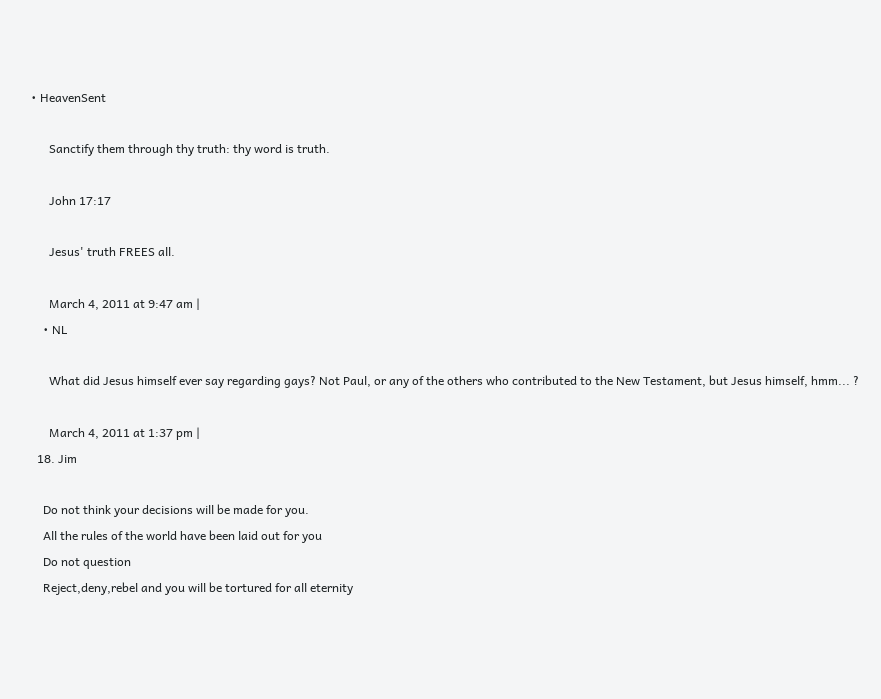• HeavenSent

      Sanctify them through thy truth: thy word is truth.

      John 17:17

      Jesus' truth FREES all.

      March 4, 2011 at 9:47 am |
    • NL

      What did Jesus himself ever say regarding gays? Not Paul, or any of the others who contributed to the New Testament, but Jesus himself, hmm... ?

      March 4, 2011 at 1:37 pm |
  18. Jim

    Do not think your decisions will be made for you.
    All the rules of the world have been laid out for you
    Do not question
    Reject,deny,rebel and you will be tortured for all eternity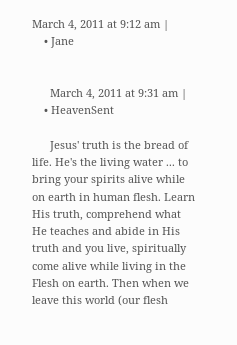March 4, 2011 at 9:12 am |
    • Jane


      March 4, 2011 at 9:31 am |
    • HeavenSent

      Jesus' truth is the bread of life. He's the living water ... to bring your spirits alive while on earth in human flesh. Learn His truth, comprehend what He teaches and abide in His truth and you live, spiritually come alive while living in the Flesh on earth. Then when we leave this world (our flesh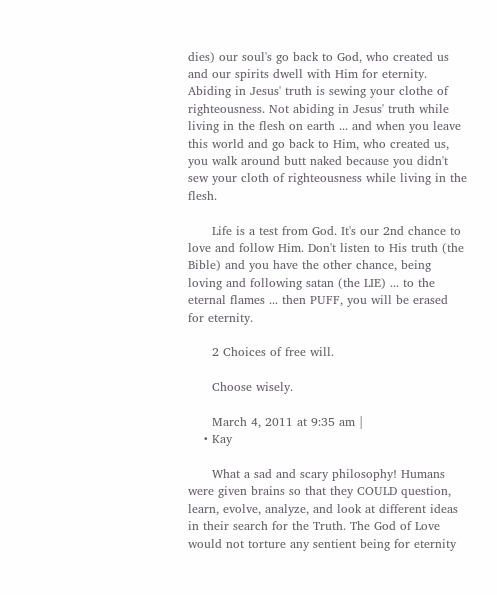dies) our soul's go back to God, who created us and our spirits dwell with Him for eternity. Abiding in Jesus' truth is sewing your clothe of righteousness. Not abiding in Jesus' truth while living in the flesh on earth ... and when you leave this world and go back to Him, who created us, you walk around butt naked because you didn't sew your cloth of righteousness while living in the flesh.

      Life is a test from God. It's our 2nd chance to love and follow Him. Don't listen to His truth (the Bible) and you have the other chance, being loving and following satan (the LIE) ... to the eternal flames ... then PUFF, you will be erased for eternity.

      2 Choices of free will.

      Choose wisely.

      March 4, 2011 at 9:35 am |
    • Kay

      What a sad and scary philosophy! Humans were given brains so that they COULD question, learn, evolve, analyze, and look at different ideas in their search for the Truth. The God of Love would not torture any sentient being for eternity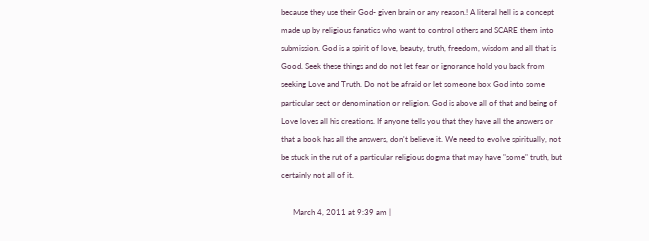because they use their God- given brain or any reason.! A literal hell is a concept made up by religious fanatics who want to control others and SCARE them into submission. God is a spirit of love, beauty, truth, freedom, wisdom and all that is Good. Seek these things and do not let fear or ignorance hold you back from seeking Love and Truth. Do not be afraid or let someone box God into some particular sect or denomination or religion. God is above all of that and being of Love loves all his creations. If anyone tells you that they have all the answers or that a book has all the answers, don't believe it. We need to evolve spiritually, not be stuck in the rut of a particular religious dogma that may have "some" truth, but certainly not all of it.

      March 4, 2011 at 9:39 am |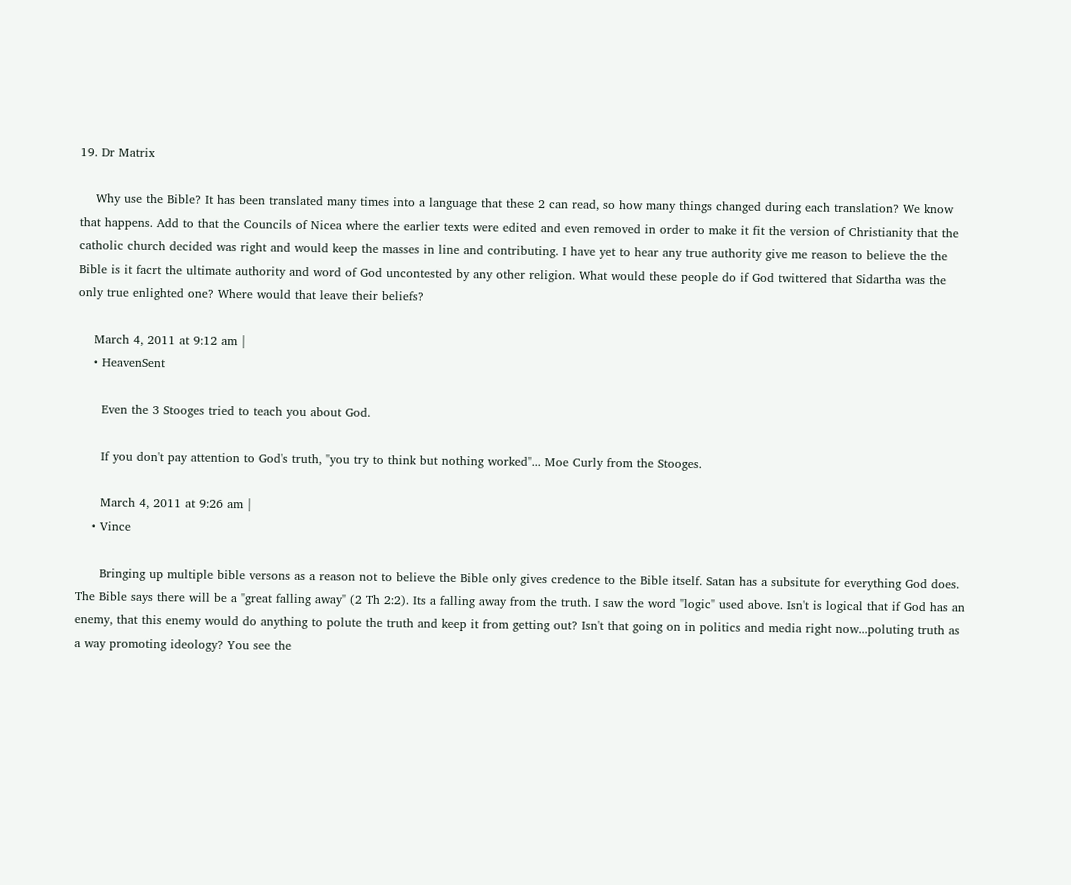19. Dr Matrix

    Why use the Bible? It has been translated many times into a language that these 2 can read, so how many things changed during each translation? We know that happens. Add to that the Councils of Nicea where the earlier texts were edited and even removed in order to make it fit the version of Christianity that the catholic church decided was right and would keep the masses in line and contributing. I have yet to hear any true authority give me reason to believe the the Bible is it facrt the ultimate authority and word of God uncontested by any other religion. What would these people do if God twittered that Sidartha was the only true enlighted one? Where would that leave their beliefs?

    March 4, 2011 at 9:12 am |
    • HeavenSent

      Even the 3 Stooges tried to teach you about God.

      If you don't pay attention to God's truth, "you try to think but nothing worked"... Moe Curly from the Stooges.

      March 4, 2011 at 9:26 am |
    • Vince

      Bringing up multiple bible versons as a reason not to believe the Bible only gives credence to the Bible itself. Satan has a subsitute for everything God does. The Bible says there will be a "great falling away" (2 Th 2:2). Its a falling away from the truth. I saw the word "logic" used above. Isn't is logical that if God has an enemy, that this enemy would do anything to polute the truth and keep it from getting out? Isn't that going on in politics and media right now...poluting truth as a way promoting ideology? You see the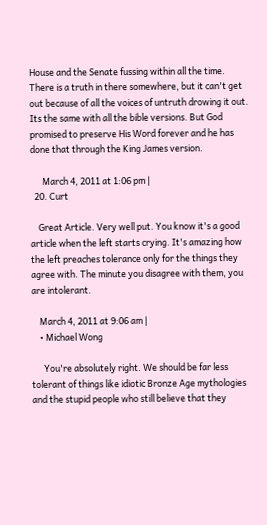House and the Senate fussing within all the time. There is a truth in there somewhere, but it can't get out because of all the voices of untruth drowing it out. Its the same with all the bible versions. But God promised to preserve His Word forever and he has done that through the King James version.

      March 4, 2011 at 1:06 pm |
  20. Curt

    Great Article. Very well put. You know it's a good article when the left starts crying. It's amazing how the left preaches tolerance only for the things they agree with. The minute you disagree with them, you are intolerant.

    March 4, 2011 at 9:06 am |
    • Michael Wong

      You're absolutely right. We should be far less tolerant of things like idiotic Bronze Age mythologies and the stupid people who still believe that they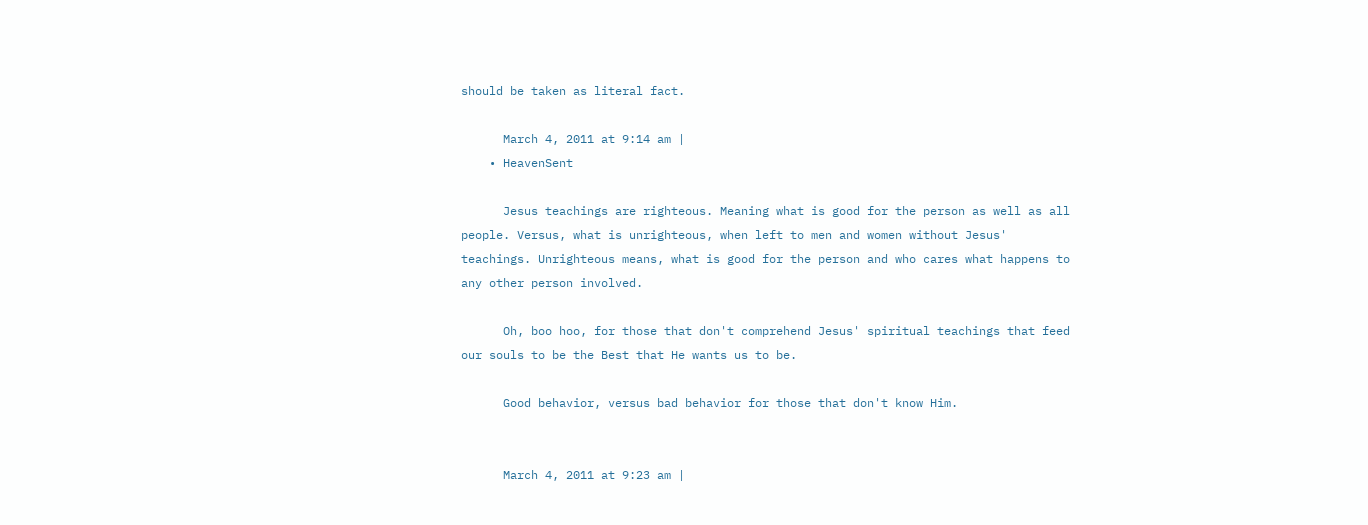should be taken as literal fact.

      March 4, 2011 at 9:14 am |
    • HeavenSent

      Jesus teachings are righteous. Meaning what is good for the person as well as all people. Versus, what is unrighteous, when left to men and women without Jesus' teachings. Unrighteous means, what is good for the person and who cares what happens to any other person involved.

      Oh, boo hoo, for those that don't comprehend Jesus' spiritual teachings that feed our souls to be the Best that He wants us to be.

      Good behavior, versus bad behavior for those that don't know Him.


      March 4, 2011 at 9:23 am |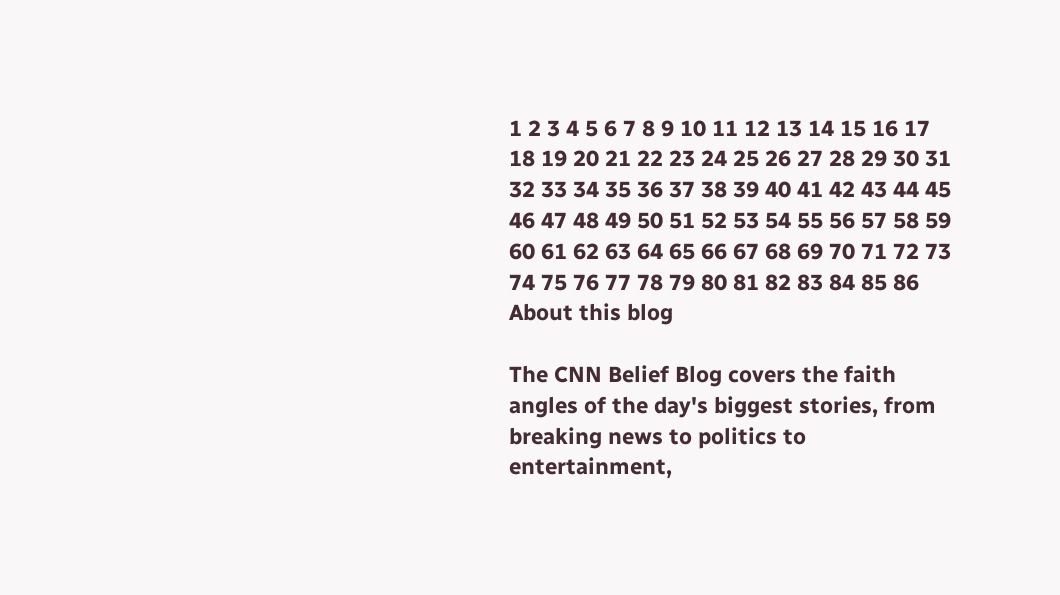1 2 3 4 5 6 7 8 9 10 11 12 13 14 15 16 17 18 19 20 21 22 23 24 25 26 27 28 29 30 31 32 33 34 35 36 37 38 39 40 41 42 43 44 45 46 47 48 49 50 51 52 53 54 55 56 57 58 59 60 61 62 63 64 65 66 67 68 69 70 71 72 73 74 75 76 77 78 79 80 81 82 83 84 85 86
About this blog

The CNN Belief Blog covers the faith angles of the day's biggest stories, from breaking news to politics to entertainment,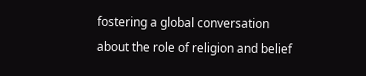fostering a global conversation about the role of religion and belief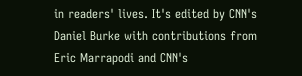in readers' lives. It's edited by CNN's Daniel Burke with contributions from Eric Marrapodi and CNN's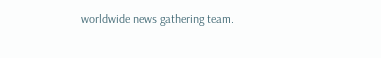worldwide news gathering team.